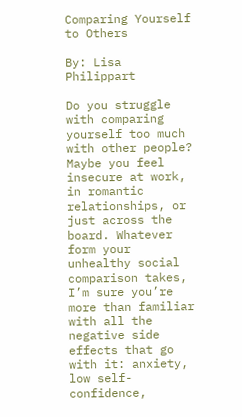Comparing Yourself to Others

By: Lisa Philippart

Do you struggle with comparing yourself too much with other people? Maybe you feel insecure at work, in romantic relationships, or just across the board. Whatever form your unhealthy social comparison takes, I’m sure you’re more than familiar with all the negative side effects that go with it: anxiety, low self-confidence,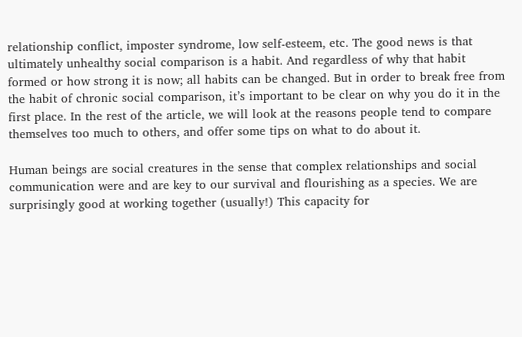relationship conflict, imposter syndrome, low self-esteem, etc. The good news is that ultimately unhealthy social comparison is a habit. And regardless of why that habit formed or how strong it is now; all habits can be changed. But in order to break free from the habit of chronic social comparison, it’s important to be clear on why you do it in the first place. In the rest of the article, we will look at the reasons people tend to compare themselves too much to others, and offer some tips on what to do about it.

Human beings are social creatures in the sense that complex relationships and social communication were and are key to our survival and flourishing as a species. We are surprisingly good at working together (usually!) This capacity for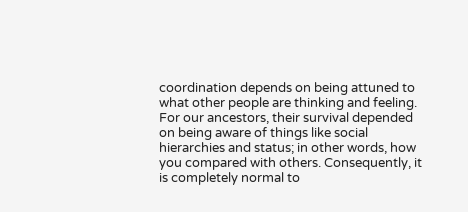coordination depends on being attuned to what other people are thinking and feeling. For our ancestors, their survival depended on being aware of things like social hierarchies and status; in other words, how you compared with others. Consequently, it is completely normal to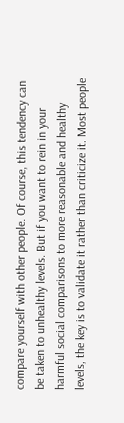compare yourself with other people. Of course, this tendency can be taken to unhealthy levels. But if you want to rein in your harmful social comparisons to more reasonable and healthy levels, the key is to validate it rather than criticize it. Most people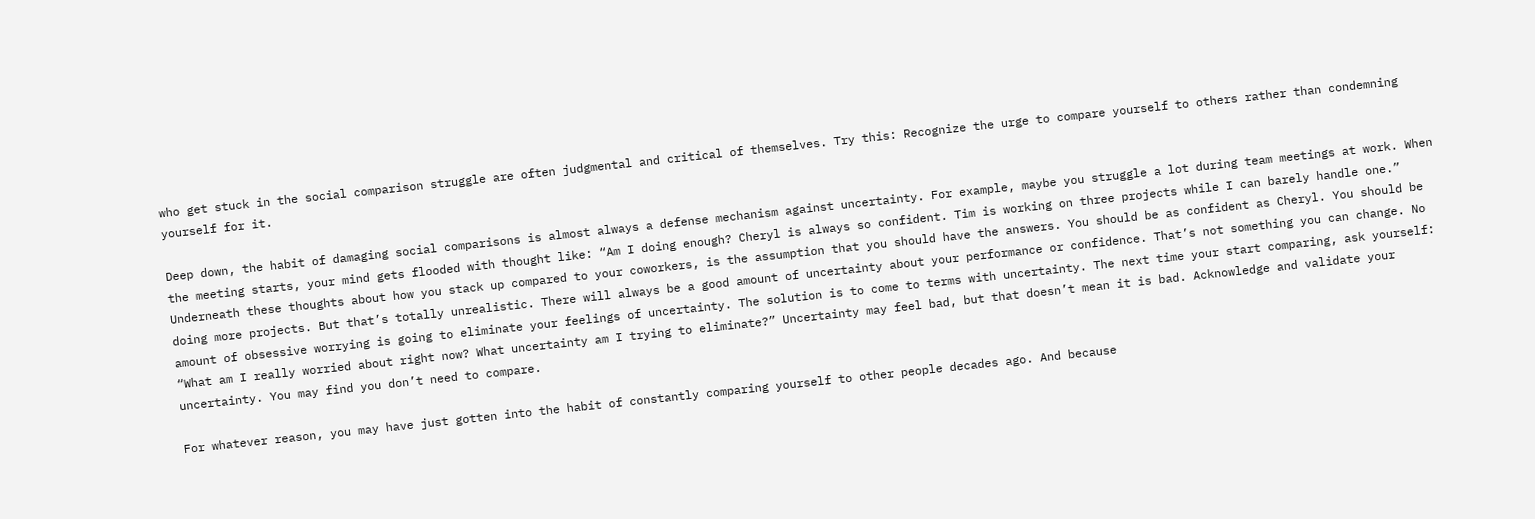who get stuck in the social comparison struggle are often judgmental and critical of themselves. Try this: Recognize the urge to compare yourself to others rather than condemning yourself for it.

Deep down, the habit of damaging social comparisons is almost always a defense mechanism against uncertainty. For example, maybe you struggle a lot during team meetings at work. When the meeting starts, your mind gets flooded with thought like: “Am I doing enough? Cheryl is always so confident. Tim is working on three projects while I can barely handle one.” Underneath these thoughts about how you stack up compared to your coworkers, is the assumption that you should have the answers. You should be as confident as Cheryl. You should be doing more projects. But that’s totally unrealistic. There will always be a good amount of uncertainty about your performance or confidence. That’s not something you can change. No amount of obsessive worrying is going to eliminate your feelings of uncertainty. The solution is to come to terms with uncertainty. The next time your start comparing, ask yourself: “What am I really worried about right now? What uncertainty am I trying to eliminate?” Uncertainty may feel bad, but that doesn’t mean it is bad. Acknowledge and validate your uncertainty. You may find you don’t need to compare.

For whatever reason, you may have just gotten into the habit of constantly comparing yourself to other people decades ago. And because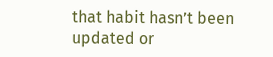that habit hasn’t been updated or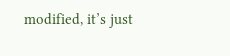modified, it’s just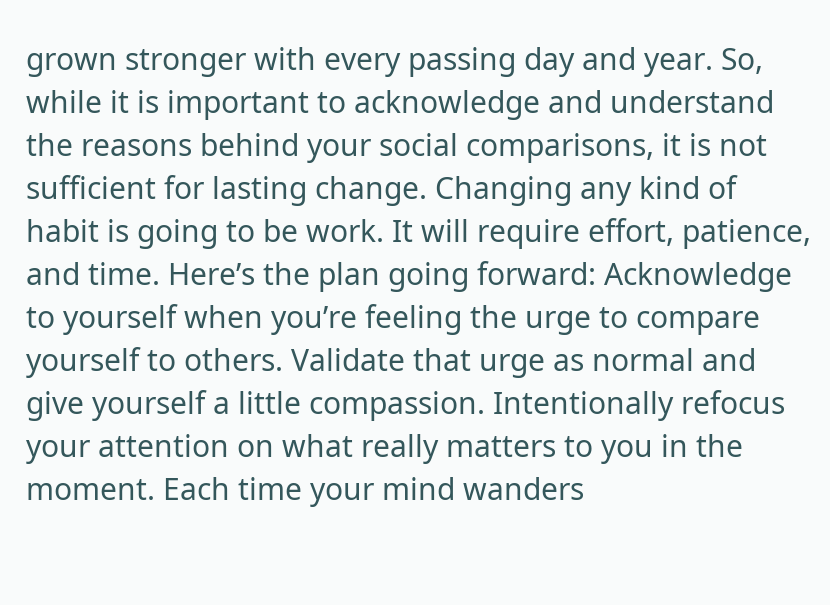grown stronger with every passing day and year. So, while it is important to acknowledge and understand the reasons behind your social comparisons, it is not sufficient for lasting change. Changing any kind of habit is going to be work. It will require effort, patience, and time. Here’s the plan going forward: Acknowledge to yourself when you’re feeling the urge to compare yourself to others. Validate that urge as normal and give yourself a little compassion. Intentionally refocus your attention on what really matters to you in the moment. Each time your mind wanders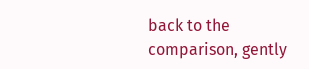back to the comparison, gently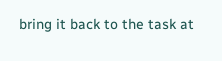bring it back to the task at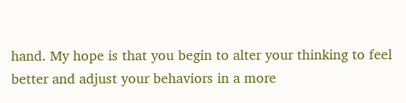hand. My hope is that you begin to alter your thinking to feel better and adjust your behaviors in a more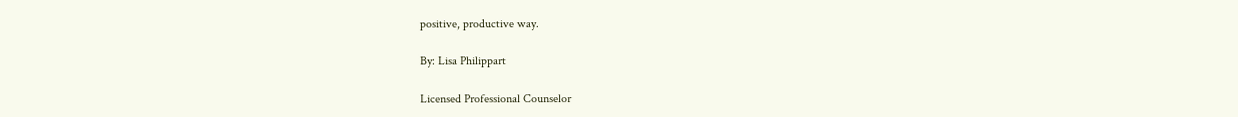positive, productive way.

By: Lisa Philippart

Licensed Professional Counselor